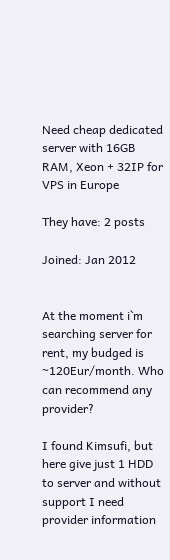Need cheap dedicated server with 16GB RAM, Xeon + 32IP for VPS in Europe

They have: 2 posts

Joined: Jan 2012


At the moment i`m searching server for rent, my budged is ~120Eur/month. Who can recommend any provider?

I found Kimsufi, but here give just 1 HDD to server and without support I need provider information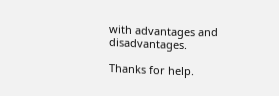with advantages and disadvantages.

Thanks for help.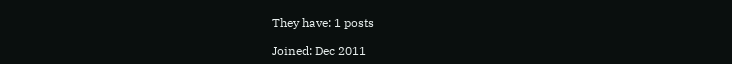They have: 1 posts

Joined: Dec 2011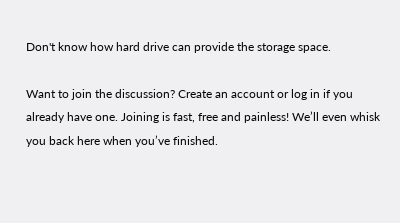Don't know how hard drive can provide the storage space.

Want to join the discussion? Create an account or log in if you already have one. Joining is fast, free and painless! We’ll even whisk you back here when you’ve finished.